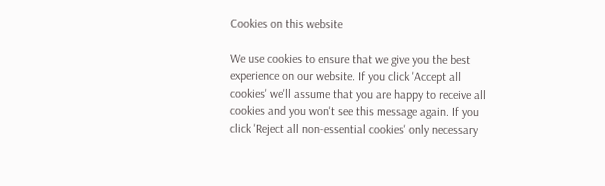Cookies on this website

We use cookies to ensure that we give you the best experience on our website. If you click 'Accept all cookies' we'll assume that you are happy to receive all cookies and you won't see this message again. If you click 'Reject all non-essential cookies' only necessary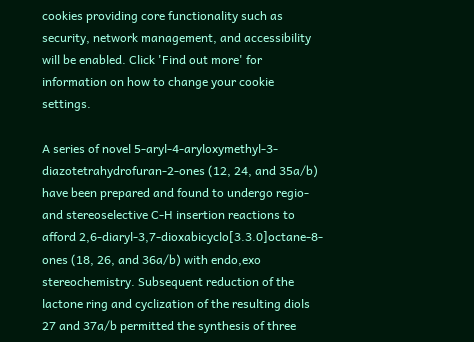cookies providing core functionality such as security, network management, and accessibility will be enabled. Click 'Find out more' for information on how to change your cookie settings.

A series of novel 5-aryl-4-aryloxymethyl-3-diazotetrahydrofuran-2-ones (12, 24, and 35a/b) have been prepared and found to undergo regio- and stereoselective C-H insertion reactions to afford 2,6-diaryl-3,7-dioxabicyclo[3.3.0]octane-8-ones (18, 26, and 36a/b) with endo,exo stereochemistry. Subsequent reduction of the lactone ring and cyclization of the resulting diols 27 and 37a/b permitted the synthesis of three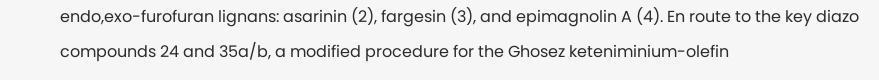endo,exo-furofuran lignans: asarinin (2), fargesin (3), and epimagnolin A (4). En route to the key diazo compounds 24 and 35a/b, a modified procedure for the Ghosez keteniminium-olefin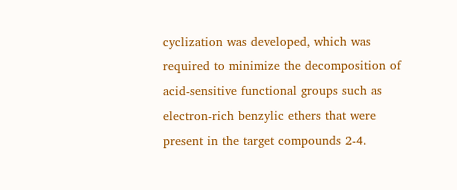cyclization was developed, which was required to minimize the decomposition of acid-sensitive functional groups such as electron-rich benzylic ethers that were present in the target compounds 2-4.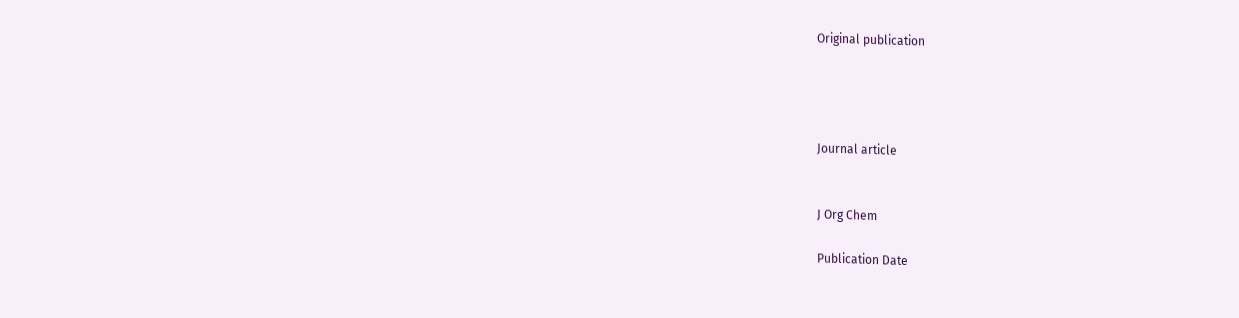Original publication




Journal article


J Org Chem

Publication Date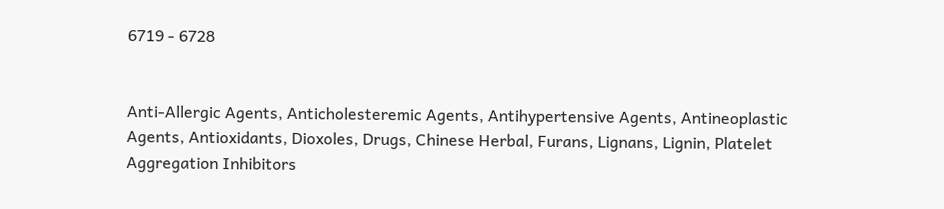6719 - 6728


Anti-Allergic Agents, Anticholesteremic Agents, Antihypertensive Agents, Antineoplastic Agents, Antioxidants, Dioxoles, Drugs, Chinese Herbal, Furans, Lignans, Lignin, Platelet Aggregation Inhibitors